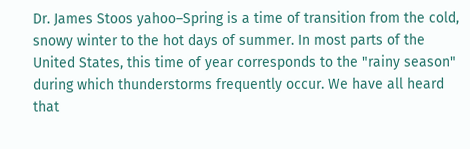Dr. James Stoos yahoo–Spring is a time of transition from the cold, snowy winter to the hot days of summer. In most parts of the United States, this time of year corresponds to the "rainy season" during which thunderstorms frequently occur. We have all heard that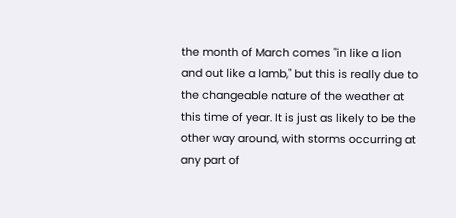the month of March comes "in like a lion and out like a lamb," but this is really due to the changeable nature of the weather at this time of year. It is just as likely to be the other way around, with storms occurring at any part of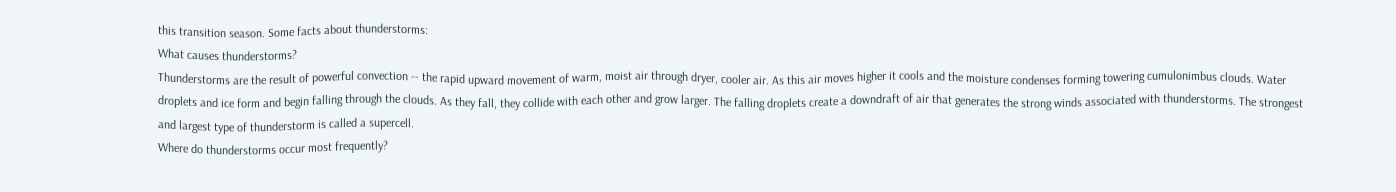this transition season. Some facts about thunderstorms:
What causes thunderstorms?
Thunderstorms are the result of powerful convection -- the rapid upward movement of warm, moist air through dryer, cooler air. As this air moves higher it cools and the moisture condenses forming towering cumulonimbus clouds. Water droplets and ice form and begin falling through the clouds. As they fall, they collide with each other and grow larger. The falling droplets create a downdraft of air that generates the strong winds associated with thunderstorms. The strongest and largest type of thunderstorm is called a supercell.
Where do thunderstorms occur most frequently?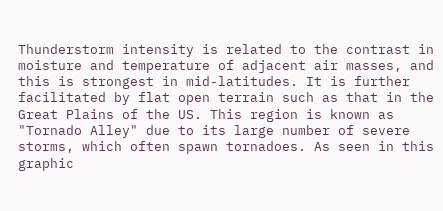Thunderstorm intensity is related to the contrast in moisture and temperature of adjacent air masses, and this is strongest in mid-latitudes. It is further facilitated by flat open terrain such as that in the Great Plains of the US. This region is known as "Tornado Alley" due to its large number of severe storms, which often spawn tornadoes. As seen in this graphic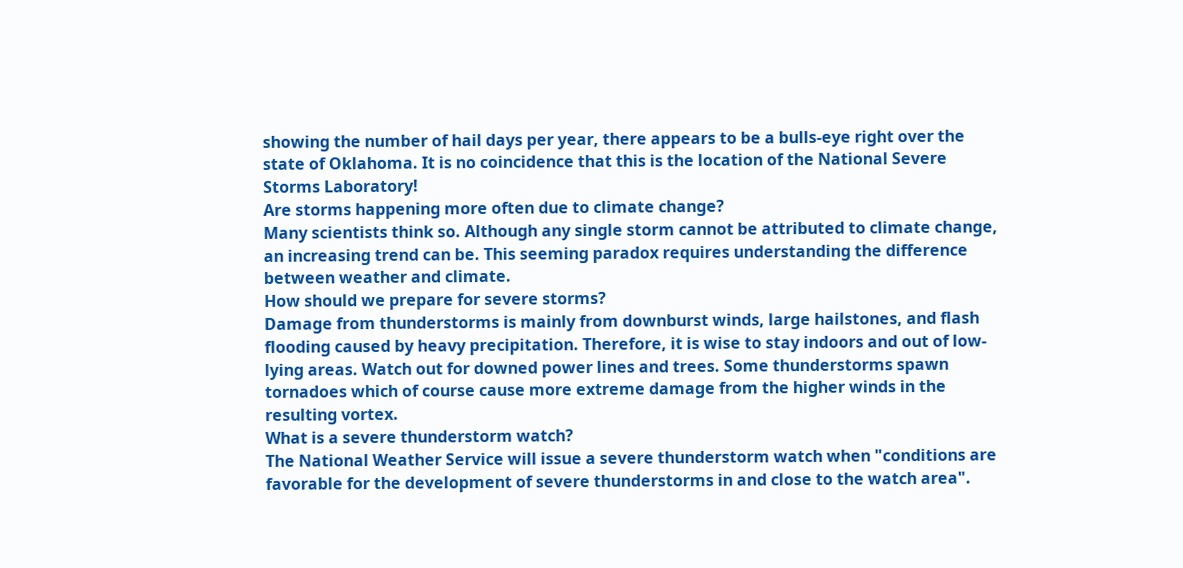showing the number of hail days per year, there appears to be a bulls-eye right over the state of Oklahoma. It is no coincidence that this is the location of the National Severe Storms Laboratory!
Are storms happening more often due to climate change?
Many scientists think so. Although any single storm cannot be attributed to climate change, an increasing trend can be. This seeming paradox requires understanding the difference between weather and climate.
How should we prepare for severe storms?
Damage from thunderstorms is mainly from downburst winds, large hailstones, and flash flooding caused by heavy precipitation. Therefore, it is wise to stay indoors and out of low-lying areas. Watch out for downed power lines and trees. Some thunderstorms spawn tornadoes which of course cause more extreme damage from the higher winds in the resulting vortex.
What is a severe thunderstorm watch?
The National Weather Service will issue a severe thunderstorm watch when "conditions are favorable for the development of severe thunderstorms in and close to the watch area".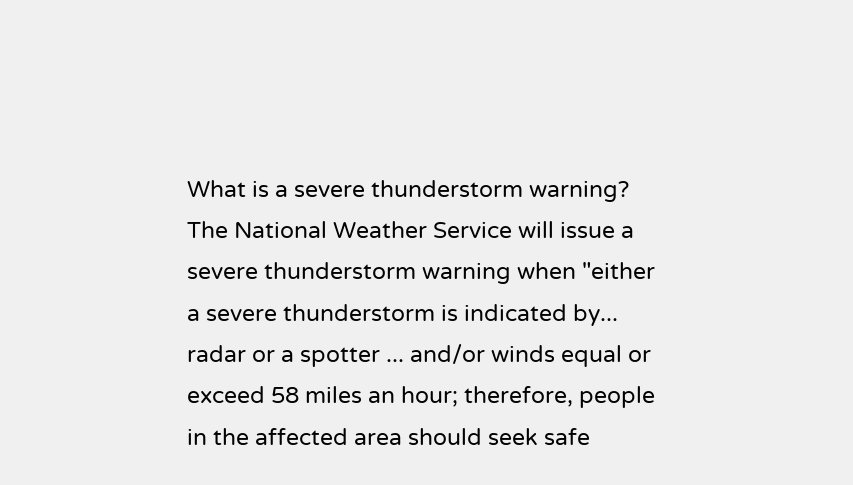What is a severe thunderstorm warning?
The National Weather Service will issue a severe thunderstorm warning when "either a severe thunderstorm is indicated by... radar or a spotter ... and/or winds equal or exceed 58 miles an hour; therefore, people in the affected area should seek safe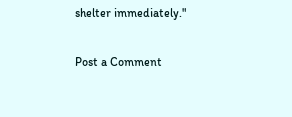shelter immediately."

Post a Comment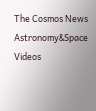The Cosmos News Astronomy&Space Videos